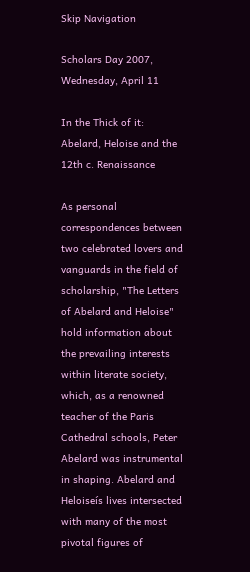Skip Navigation

Scholars Day 2007, Wednesday, April 11

In the Thick of it: Abelard, Heloise and the 12th c. Renaissance

As personal correspondences between two celebrated lovers and vanguards in the field of scholarship, "The Letters of Abelard and Heloise" hold information about the prevailing interests within literate society, which, as a renowned teacher of the Paris Cathedral schools, Peter Abelard was instrumental in shaping. Abelard and Heloiseís lives intersected with many of the most pivotal figures of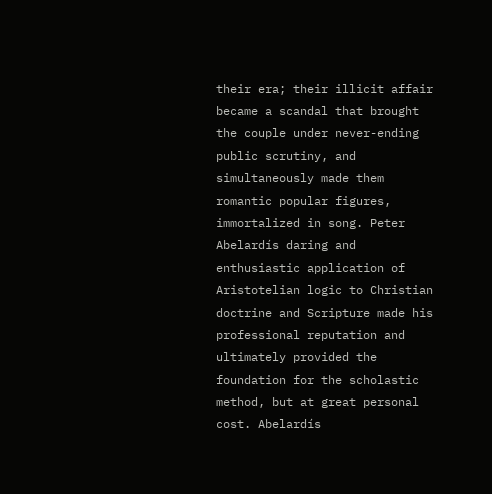their era; their illicit affair became a scandal that brought the couple under never-ending public scrutiny, and simultaneously made them romantic popular figures, immortalized in song. Peter Abelardís daring and enthusiastic application of Aristotelian logic to Christian doctrine and Scripture made his professional reputation and ultimately provided the foundation for the scholastic method, but at great personal cost. Abelardís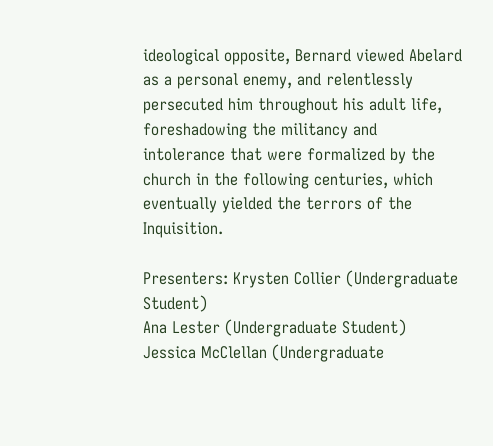ideological opposite, Bernard viewed Abelard as a personal enemy, and relentlessly persecuted him throughout his adult life, foreshadowing the militancy and intolerance that were formalized by the church in the following centuries, which eventually yielded the terrors of the Inquisition.

Presenters: Krysten Collier (Undergraduate Student)
Ana Lester (Undergraduate Student)
Jessica McClellan (Undergraduate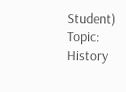Student)
Topic: History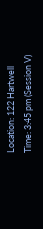Location: 122 Hartwell
Time: 3:45 pm (Session V)